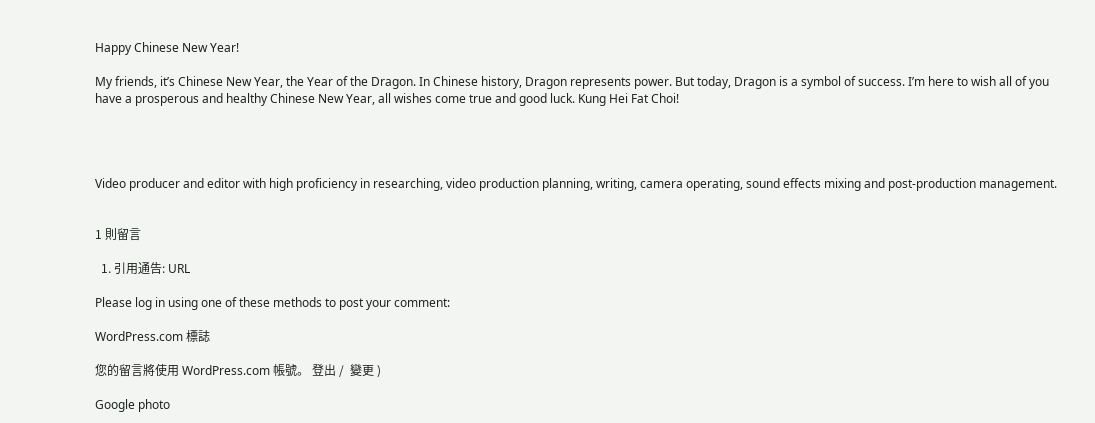Happy Chinese New Year!

My friends, it’s Chinese New Year, the Year of the Dragon. In Chinese history, Dragon represents power. But today, Dragon is a symbol of success. I’m here to wish all of you have a prosperous and healthy Chinese New Year, all wishes come true and good luck. Kung Hei Fat Choi!




Video producer and editor with high proficiency in researching, video production planning, writing, camera operating, sound effects mixing and post-production management.


1 則留言

  1. 引用通告: URL

Please log in using one of these methods to post your comment:

WordPress.com 標誌

您的留言將使用 WordPress.com 帳號。 登出 /  變更 )

Google photo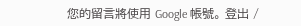您的留言將使用 Google 帳號。 登出 /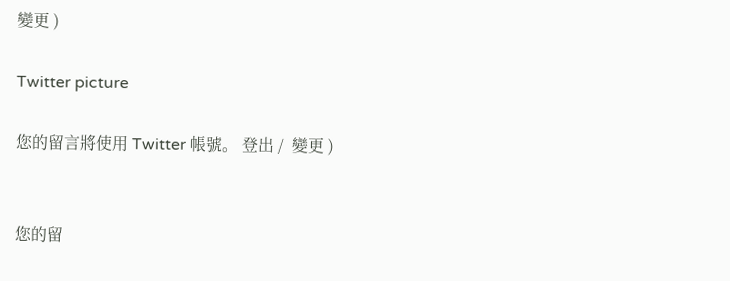變更 )

Twitter picture

您的留言將使用 Twitter 帳號。 登出 /  變更 )


您的留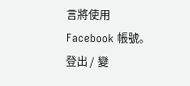言將使用 Facebook 帳號。 登出 /  變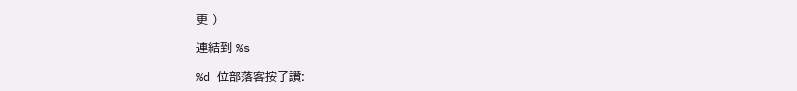更 )

連結到 %s

%d 位部落客按了讚: